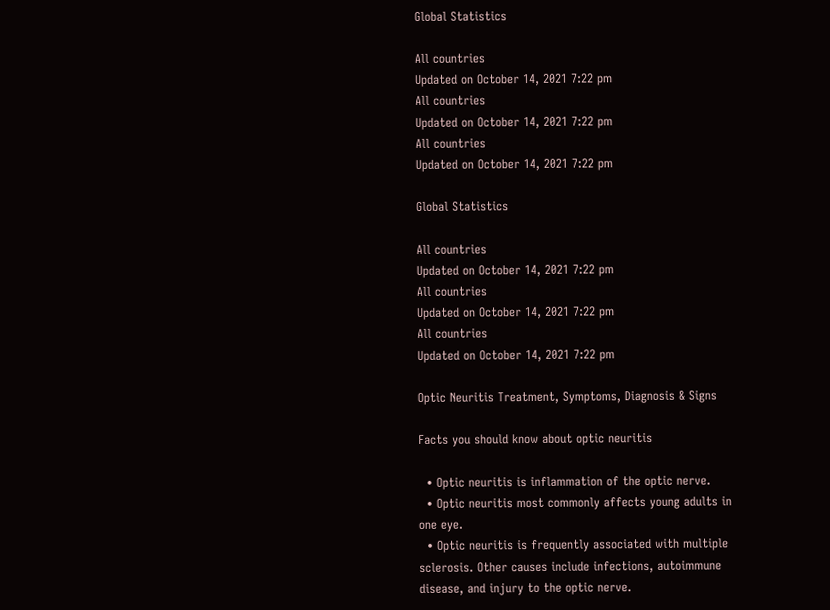Global Statistics

All countries
Updated on October 14, 2021 7:22 pm
All countries
Updated on October 14, 2021 7:22 pm
All countries
Updated on October 14, 2021 7:22 pm

Global Statistics

All countries
Updated on October 14, 2021 7:22 pm
All countries
Updated on October 14, 2021 7:22 pm
All countries
Updated on October 14, 2021 7:22 pm

Optic Neuritis Treatment, Symptoms, Diagnosis & Signs

Facts you should know about optic neuritis

  • Optic neuritis is inflammation of the optic nerve.
  • Optic neuritis most commonly affects young adults in one eye.
  • Optic neuritis is frequently associated with multiple sclerosis. Other causes include infections, autoimmune disease, and injury to the optic nerve.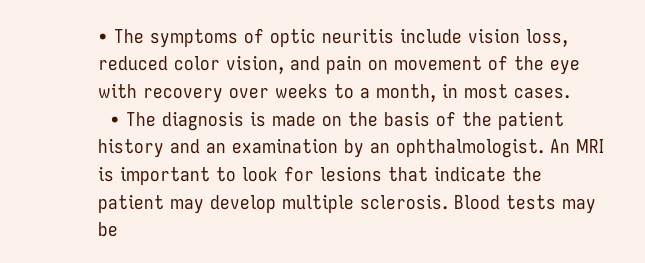• The symptoms of optic neuritis include vision loss, reduced color vision, and pain on movement of the eye with recovery over weeks to a month, in most cases.
  • The diagnosis is made on the basis of the patient history and an examination by an ophthalmologist. An MRI is important to look for lesions that indicate the patient may develop multiple sclerosis. Blood tests may be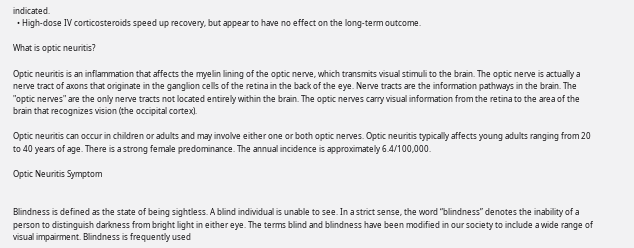indicated.
  • High-dose IV corticosteroids speed up recovery, but appear to have no effect on the long-term outcome.

What is optic neuritis?

Optic neuritis is an inflammation that affects the myelin lining of the optic nerve, which transmits visual stimuli to the brain. The optic nerve is actually a nerve tract of axons that originate in the ganglion cells of the retina in the back of the eye. Nerve tracts are the information pathways in the brain. The "optic nerves" are the only nerve tracts not located entirely within the brain. The optic nerves carry visual information from the retina to the area of the brain that recognizes vision (the occipital cortex).

Optic neuritis can occur in children or adults and may involve either one or both optic nerves. Optic neuritis typically affects young adults ranging from 20 to 40 years of age. There is a strong female predominance. The annual incidence is approximately 6.4/100,000.

Optic Neuritis Symptom


Blindness is defined as the state of being sightless. A blind individual is unable to see. In a strict sense, the word “blindness” denotes the inability of a person to distinguish darkness from bright light in either eye. The terms blind and blindness have been modified in our society to include a wide range of visual impairment. Blindness is frequently used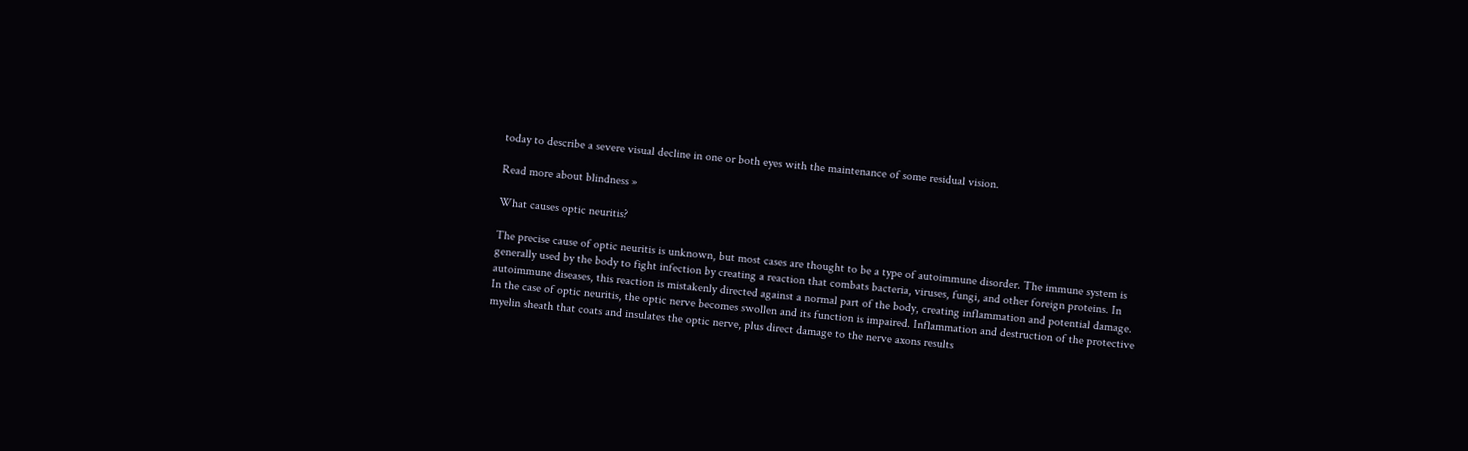today to describe a severe visual decline in one or both eyes with the maintenance of some residual vision.

Read more about blindness »

What causes optic neuritis?

The precise cause of optic neuritis is unknown, but most cases are thought to be a type of autoimmune disorder. The immune system is generally used by the body to fight infection by creating a reaction that combats bacteria, viruses, fungi, and other foreign proteins. In autoimmune diseases, this reaction is mistakenly directed against a normal part of the body, creating inflammation and potential damage. In the case of optic neuritis, the optic nerve becomes swollen and its function is impaired. Inflammation and destruction of the protective myelin sheath that coats and insulates the optic nerve, plus direct damage to the nerve axons results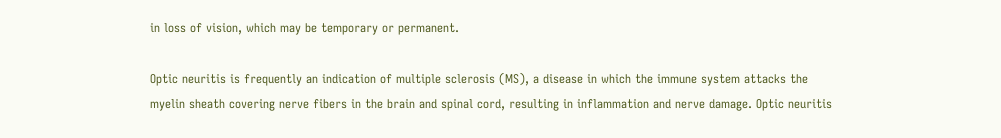in loss of vision, which may be temporary or permanent.

Optic neuritis is frequently an indication of multiple sclerosis (MS), a disease in which the immune system attacks the myelin sheath covering nerve fibers in the brain and spinal cord, resulting in inflammation and nerve damage. Optic neuritis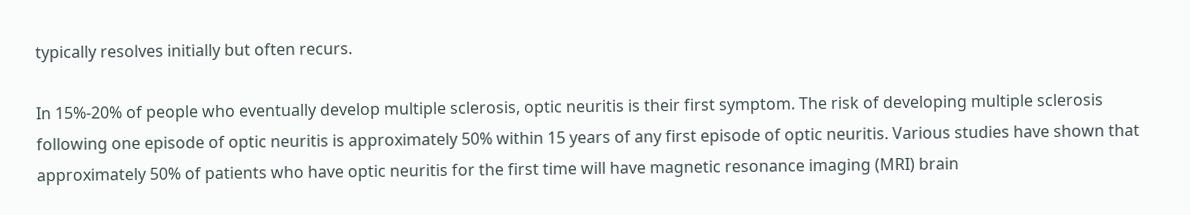typically resolves initially but often recurs.

In 15%-20% of people who eventually develop multiple sclerosis, optic neuritis is their first symptom. The risk of developing multiple sclerosis following one episode of optic neuritis is approximately 50% within 15 years of any first episode of optic neuritis. Various studies have shown that approximately 50% of patients who have optic neuritis for the first time will have magnetic resonance imaging (MRI) brain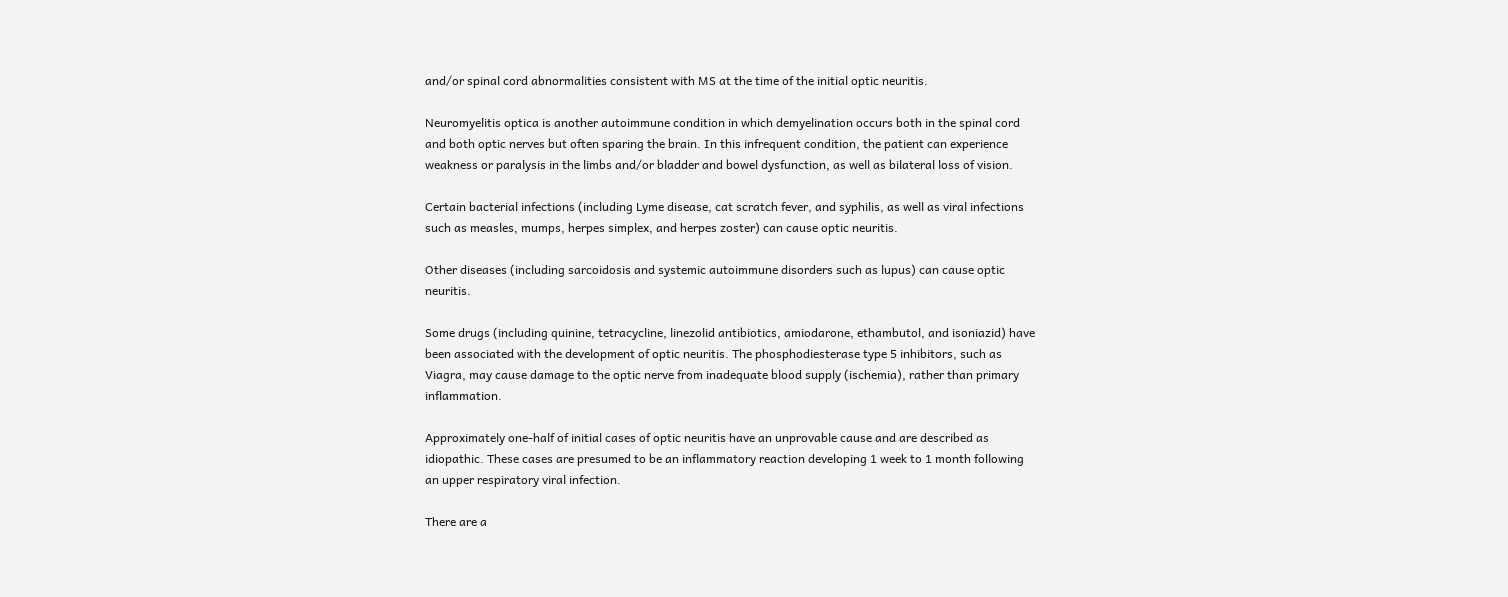and/or spinal cord abnormalities consistent with MS at the time of the initial optic neuritis.

Neuromyelitis optica is another autoimmune condition in which demyelination occurs both in the spinal cord and both optic nerves but often sparing the brain. In this infrequent condition, the patient can experience weakness or paralysis in the limbs and/or bladder and bowel dysfunction, as well as bilateral loss of vision.

Certain bacterial infections (including Lyme disease, cat scratch fever, and syphilis, as well as viral infections such as measles, mumps, herpes simplex, and herpes zoster) can cause optic neuritis.

Other diseases (including sarcoidosis and systemic autoimmune disorders such as lupus) can cause optic neuritis.

Some drugs (including quinine, tetracycline, linezolid antibiotics, amiodarone, ethambutol, and isoniazid) have been associated with the development of optic neuritis. The phosphodiesterase type 5 inhibitors, such as Viagra, may cause damage to the optic nerve from inadequate blood supply (ischemia), rather than primary inflammation.

Approximately one-half of initial cases of optic neuritis have an unprovable cause and are described as idiopathic. These cases are presumed to be an inflammatory reaction developing 1 week to 1 month following an upper respiratory viral infection.

There are a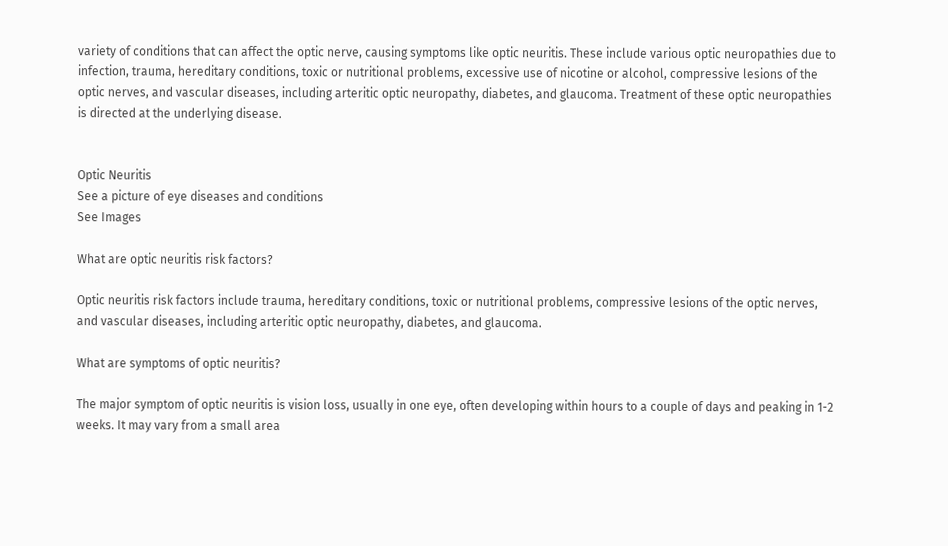variety of conditions that can affect the optic nerve, causing symptoms like optic neuritis. These include various optic neuropathies due to infection, trauma, hereditary conditions, toxic or nutritional problems, excessive use of nicotine or alcohol, compressive lesions of the optic nerves, and vascular diseases, including arteritic optic neuropathy, diabetes, and glaucoma. Treatment of these optic neuropathies is directed at the underlying disease.


Optic Neuritis
See a picture of eye diseases and conditions
See Images

What are optic neuritis risk factors?

Optic neuritis risk factors include trauma, hereditary conditions, toxic or nutritional problems, compressive lesions of the optic nerves, and vascular diseases, including arteritic optic neuropathy, diabetes, and glaucoma.

What are symptoms of optic neuritis?

The major symptom of optic neuritis is vision loss, usually in one eye, often developing within hours to a couple of days and peaking in 1-2 weeks. It may vary from a small area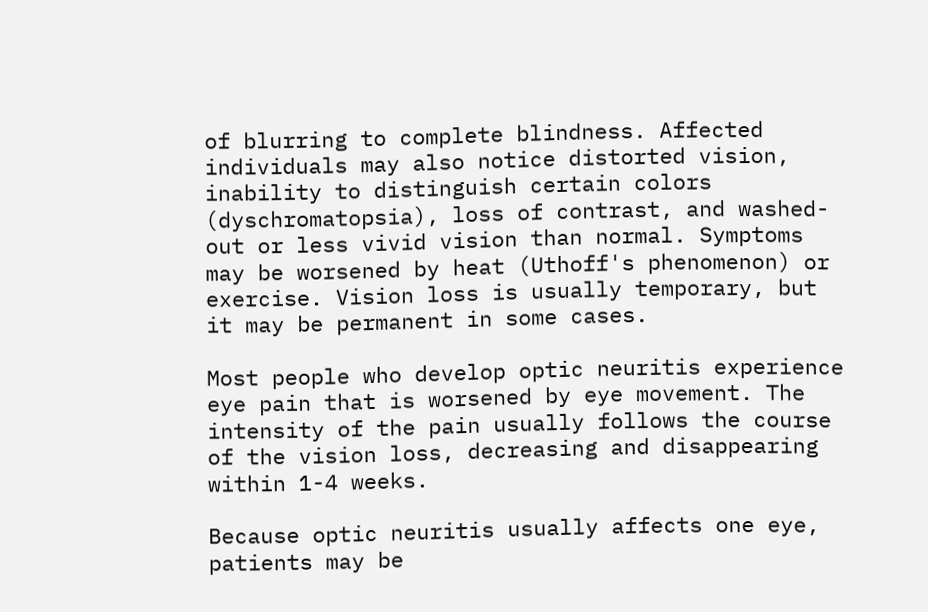of blurring to complete blindness. Affected individuals may also notice distorted vision, inability to distinguish certain colors (dyschromatopsia), loss of contrast, and washed-out or less vivid vision than normal. Symptoms may be worsened by heat (Uthoff's phenomenon) or exercise. Vision loss is usually temporary, but it may be permanent in some cases.

Most people who develop optic neuritis experience eye pain that is worsened by eye movement. The intensity of the pain usually follows the course of the vision loss, decreasing and disappearing within 1-4 weeks.

Because optic neuritis usually affects one eye, patients may be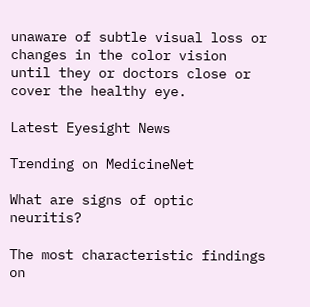unaware of subtle visual loss or changes in the color vision until they or doctors close or cover the healthy eye.

Latest Eyesight News

Trending on MedicineNet

What are signs of optic neuritis?

The most characteristic findings on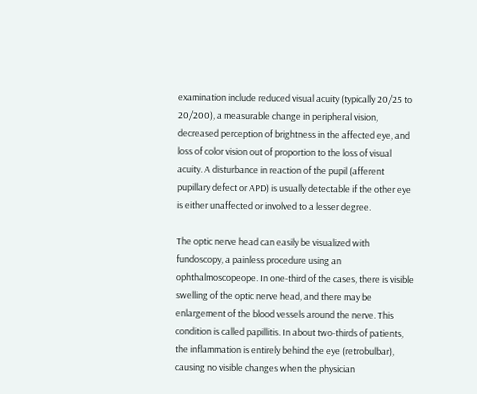examination include reduced visual acuity (typically 20/25 to 20/200), a measurable change in peripheral vision, decreased perception of brightness in the affected eye, and loss of color vision out of proportion to the loss of visual acuity. A disturbance in reaction of the pupil (afferent pupillary defect or APD) is usually detectable if the other eye is either unaffected or involved to a lesser degree.

The optic nerve head can easily be visualized with fundoscopy, a painless procedure using an ophthalmoscopeope. In one-third of the cases, there is visible swelling of the optic nerve head, and there may be enlargement of the blood vessels around the nerve. This condition is called papillitis. In about two-thirds of patients, the inflammation is entirely behind the eye (retrobulbar), causing no visible changes when the physician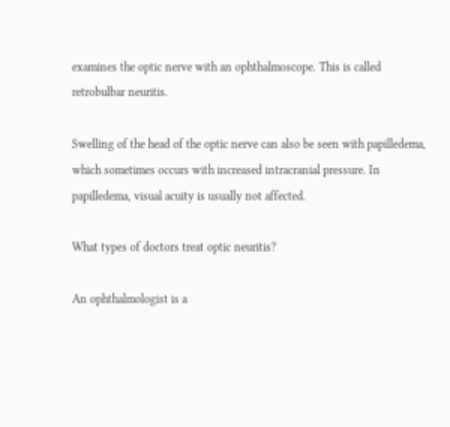examines the optic nerve with an ophthalmoscope. This is called retrobulbar neuritis.

Swelling of the head of the optic nerve can also be seen with papilledema, which sometimes occurs with increased intracranial pressure. In papilledema, visual acuity is usually not affected.

What types of doctors treat optic neuritis?

An ophthalmologist is a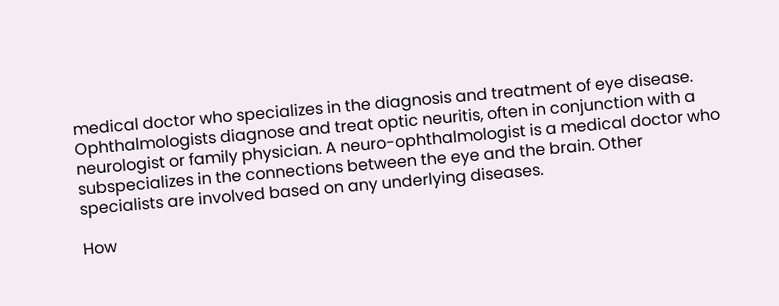medical doctor who specializes in the diagnosis and treatment of eye disease. Ophthalmologists diagnose and treat optic neuritis, often in conjunction with a neurologist or family physician. A neuro-ophthalmologist is a medical doctor who subspecializes in the connections between the eye and the brain. Other specialists are involved based on any underlying diseases.

How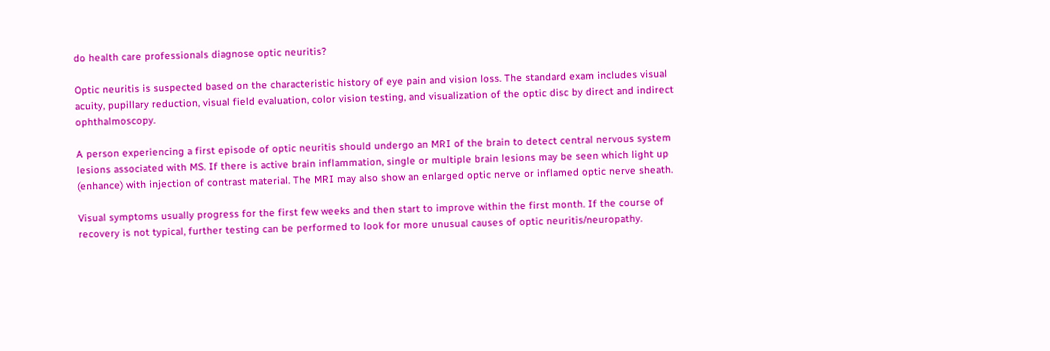do health care professionals diagnose optic neuritis?

Optic neuritis is suspected based on the characteristic history of eye pain and vision loss. The standard exam includes visual acuity, pupillary reduction, visual field evaluation, color vision testing, and visualization of the optic disc by direct and indirect ophthalmoscopy.

A person experiencing a first episode of optic neuritis should undergo an MRI of the brain to detect central nervous system lesions associated with MS. If there is active brain inflammation, single or multiple brain lesions may be seen which light up (enhance) with injection of contrast material. The MRI may also show an enlarged optic nerve or inflamed optic nerve sheath.

Visual symptoms usually progress for the first few weeks and then start to improve within the first month. If the course of recovery is not typical, further testing can be performed to look for more unusual causes of optic neuritis/neuropathy.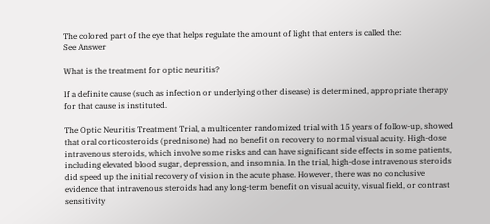The colored part of the eye that helps regulate the amount of light that enters is called the:
See Answer

What is the treatment for optic neuritis?

If a definite cause (such as infection or underlying other disease) is determined, appropriate therapy for that cause is instituted.

The Optic Neuritis Treatment Trial, a multicenter randomized trial with 15 years of follow-up, showed that oral corticosteroids (prednisone) had no benefit on recovery to normal visual acuity. High-dose intravenous steroids, which involve some risks and can have significant side effects in some patients, including elevated blood sugar, depression, and insomnia. In the trial, high-dose intravenous steroids did speed up the initial recovery of vision in the acute phase. However, there was no conclusive evidence that intravenous steroids had any long-term benefit on visual acuity, visual field, or contrast sensitivity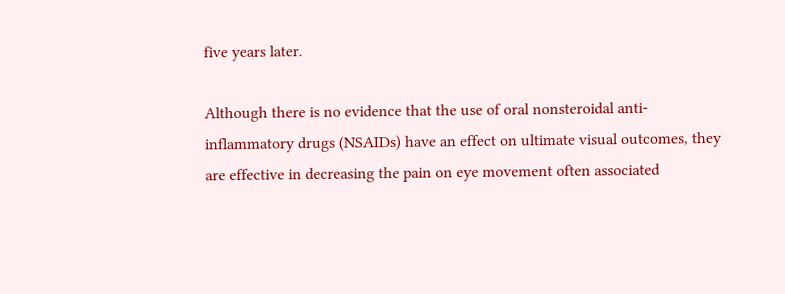five years later.

Although there is no evidence that the use of oral nonsteroidal anti-inflammatory drugs (NSAIDs) have an effect on ultimate visual outcomes, they are effective in decreasing the pain on eye movement often associated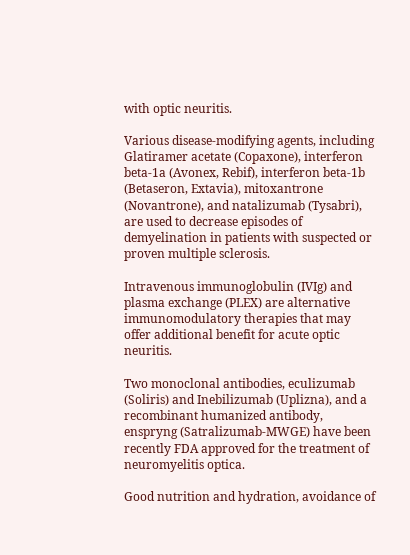with optic neuritis.

Various disease-modifying agents, including Glatiramer acetate (Copaxone), interferon beta-1a (Avonex, Rebif), interferon beta-1b (Betaseron, Extavia), mitoxantrone (Novantrone), and natalizumab (Tysabri), are used to decrease episodes of demyelination in patients with suspected or proven multiple sclerosis.

Intravenous immunoglobulin (IVIg) and plasma exchange (PLEX) are alternative immunomodulatory therapies that may offer additional benefit for acute optic neuritis.

Two monoclonal antibodies, eculizumab (Soliris) and Inebilizumab (Uplizna), and a recombinant humanized antibody, enspryng (Satralizumab-MWGE) have been recently FDA approved for the treatment of neuromyelitis optica.

Good nutrition and hydration, avoidance of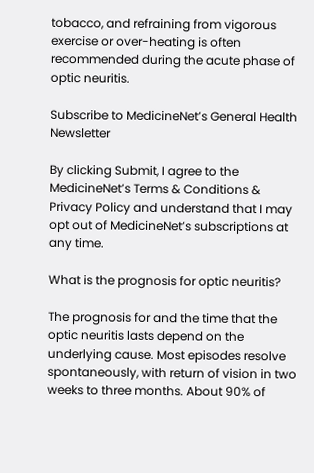tobacco, and refraining from vigorous exercise or over-heating is often recommended during the acute phase of optic neuritis.

Subscribe to MedicineNet’s General Health Newsletter

By clicking Submit, I agree to the MedicineNet’s Terms & Conditions & Privacy Policy and understand that I may opt out of MedicineNet’s subscriptions at any time.

What is the prognosis for optic neuritis?

The prognosis for and the time that the optic neuritis lasts depend on the underlying cause. Most episodes resolve spontaneously, with return of vision in two weeks to three months. About 90% of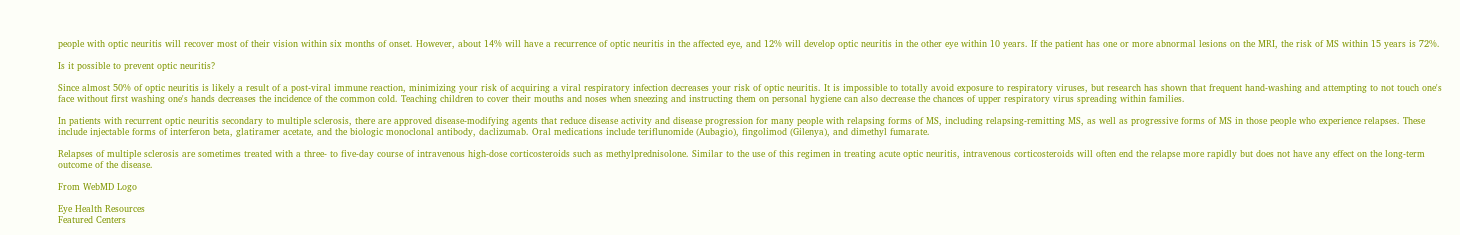people with optic neuritis will recover most of their vision within six months of onset. However, about 14% will have a recurrence of optic neuritis in the affected eye, and 12% will develop optic neuritis in the other eye within 10 years. If the patient has one or more abnormal lesions on the MRI, the risk of MS within 15 years is 72%.

Is it possible to prevent optic neuritis?

Since almost 50% of optic neuritis is likely a result of a post-viral immune reaction, minimizing your risk of acquiring a viral respiratory infection decreases your risk of optic neuritis. It is impossible to totally avoid exposure to respiratory viruses, but research has shown that frequent hand-washing and attempting to not touch one's face without first washing one's hands decreases the incidence of the common cold. Teaching children to cover their mouths and noses when sneezing and instructing them on personal hygiene can also decrease the chances of upper respiratory virus spreading within families.

In patients with recurrent optic neuritis secondary to multiple sclerosis, there are approved disease-modifying agents that reduce disease activity and disease progression for many people with relapsing forms of MS, including relapsing-remitting MS, as well as progressive forms of MS in those people who experience relapses. These include injectable forms of interferon beta, glatiramer acetate, and the biologic monoclonal antibody, daclizumab. Oral medications include teriflunomide (Aubagio), fingolimod (Gilenya), and dimethyl fumarate.

Relapses of multiple sclerosis are sometimes treated with a three- to five-day course of intravenous high-dose corticosteroids such as methylprednisolone. Similar to the use of this regimen in treating acute optic neuritis, intravenous corticosteroids will often end the relapse more rapidly but does not have any effect on the long-term outcome of the disease.

From WebMD Logo

Eye Health Resources
Featured Centers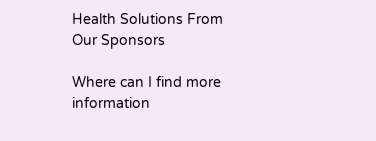Health Solutions From Our Sponsors

Where can I find more information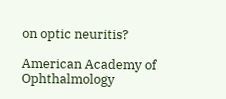on optic neuritis?

American Academy of Ophthalmology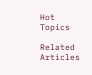Hot Topics

Related Articles